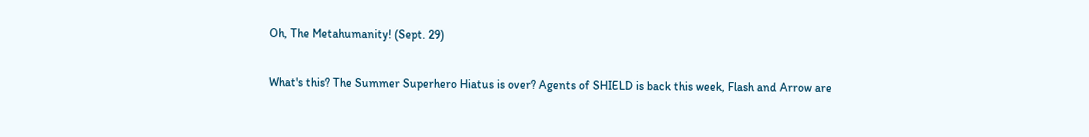Oh, The Metahumanity! (Sept. 29)

What's this? The Summer Superhero Hiatus is over? Agents of SHIELD is back this week, Flash and Arrow are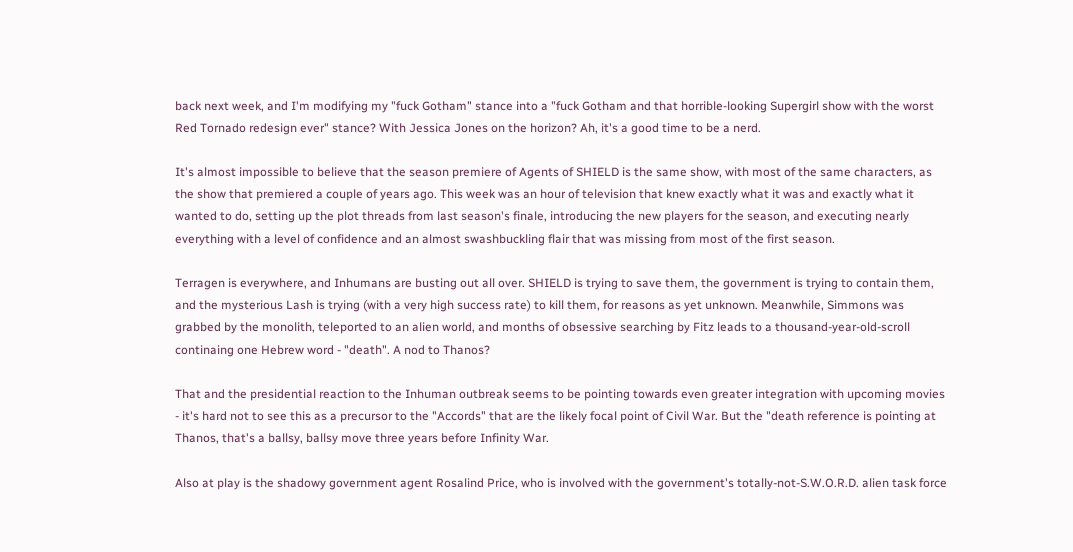back next week, and I'm modifying my "fuck Gotham" stance into a "fuck Gotham and that horrible-looking Supergirl show with the worst Red Tornado redesign ever" stance? With Jessica Jones on the horizon? Ah, it's a good time to be a nerd.

It's almost impossible to believe that the season premiere of Agents of SHIELD is the same show, with most of the same characters, as the show that premiered a couple of years ago. This week was an hour of television that knew exactly what it was and exactly what it wanted to do, setting up the plot threads from last season's finale, introducing the new players for the season, and executing nearly everything with a level of confidence and an almost swashbuckling flair that was missing from most of the first season.

Terragen is everywhere, and Inhumans are busting out all over. SHIELD is trying to save them, the government is trying to contain them, and the mysterious Lash is trying (with a very high success rate) to kill them, for reasons as yet unknown. Meanwhile, Simmons was grabbed by the monolith, teleported to an alien world, and months of obsessive searching by Fitz leads to a thousand-year-old-scroll continaing one Hebrew word - "death". A nod to Thanos?

That and the presidential reaction to the Inhuman outbreak seems to be pointing towards even greater integration with upcoming movies - it's hard not to see this as a precursor to the "Accords" that are the likely focal point of Civil War. But the "death reference is pointing at Thanos, that's a ballsy, ballsy move three years before Infinity War.

Also at play is the shadowy government agent Rosalind Price, who is involved with the government's totally-not-S.W.O.R.D. alien task force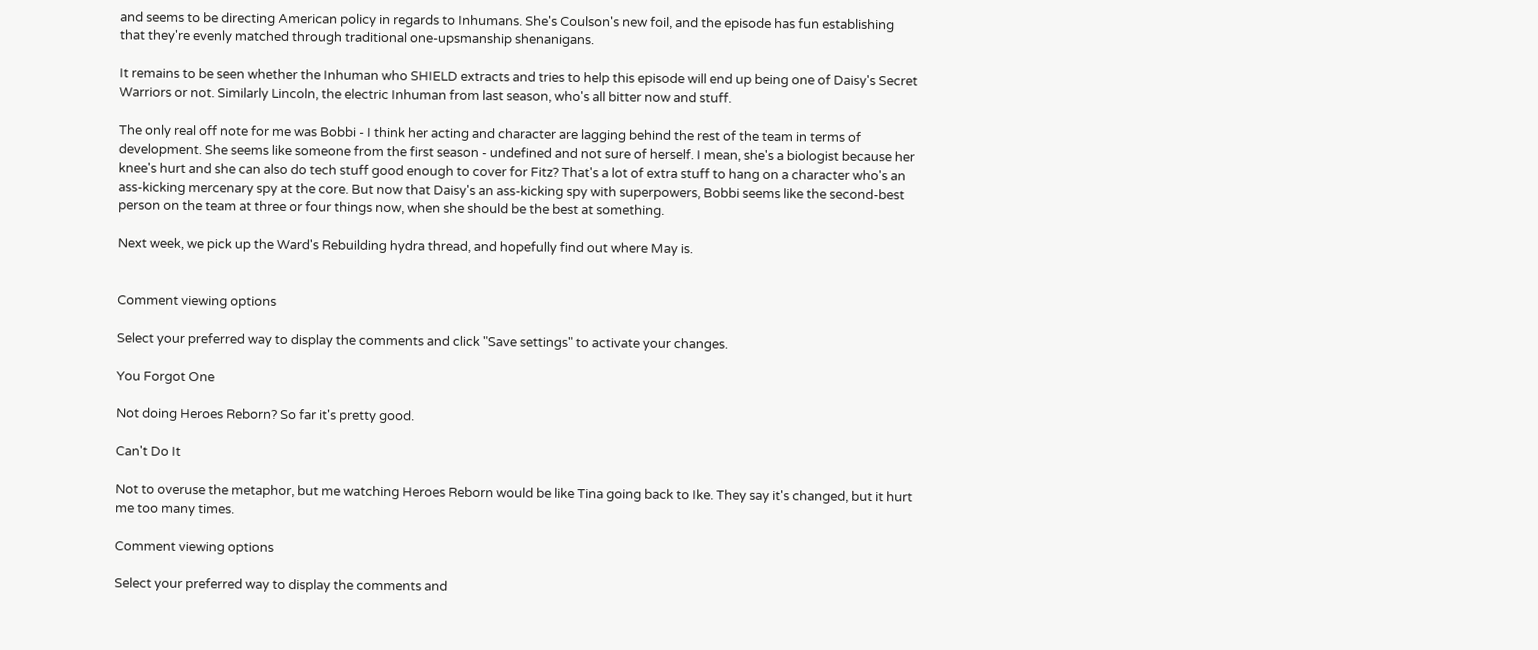and seems to be directing American policy in regards to Inhumans. She's Coulson's new foil, and the episode has fun establishing that they're evenly matched through traditional one-upsmanship shenanigans.

It remains to be seen whether the Inhuman who SHIELD extracts and tries to help this episode will end up being one of Daisy's Secret Warriors or not. Similarly Lincoln, the electric Inhuman from last season, who's all bitter now and stuff.

The only real off note for me was Bobbi - I think her acting and character are lagging behind the rest of the team in terms of development. She seems like someone from the first season - undefined and not sure of herself. I mean, she's a biologist because her knee's hurt and she can also do tech stuff good enough to cover for Fitz? That's a lot of extra stuff to hang on a character who's an ass-kicking mercenary spy at the core. But now that Daisy's an ass-kicking spy with superpowers, Bobbi seems like the second-best person on the team at three or four things now, when she should be the best at something.

Next week, we pick up the Ward's Rebuilding hydra thread, and hopefully find out where May is.


Comment viewing options

Select your preferred way to display the comments and click "Save settings" to activate your changes.

You Forgot One

Not doing Heroes Reborn? So far it's pretty good.

Can't Do It

Not to overuse the metaphor, but me watching Heroes Reborn would be like Tina going back to Ike. They say it's changed, but it hurt me too many times.

Comment viewing options

Select your preferred way to display the comments and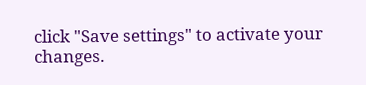click "Save settings" to activate your changes.